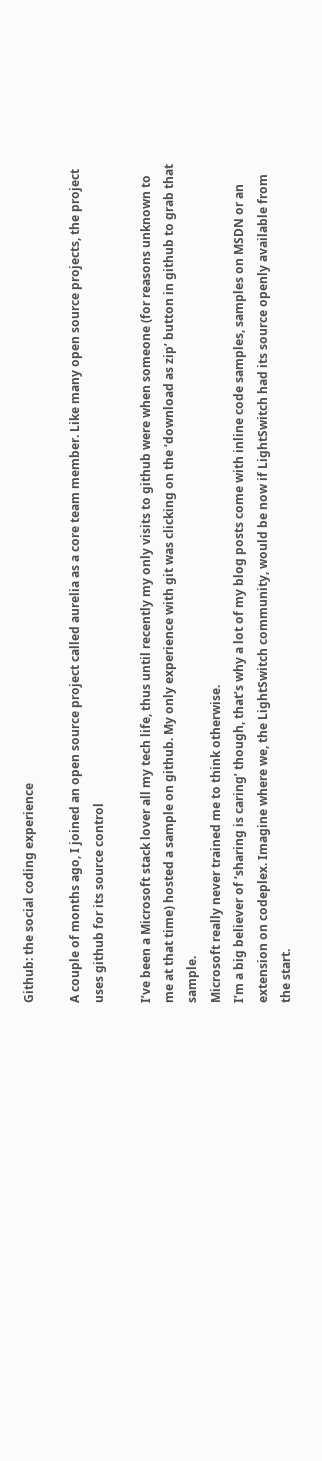Github: the social coding experience

A couple of months ago, I joined an open source project called aurelia as a core team member. Like many open source projects, the project uses github for its source control

I’ve been a Microsoft stack lover all my tech life, thus until recently my only visits to github were when someone (for reasons unknown to me at that time) hosted a sample on github. My only experience with git was clicking on the ‘download as zip’ button in github to grab that sample.
Microsoft really never trained me to think otherwise.
I’m a big believer of ‘sharing is caring’ though, that’s why a lot of my blog posts come with inline code samples, samples on MSDN or an extension on codeplex. Imagine where we, the LightSwitch community, would be now if LightSwitch had its source openly available from the start.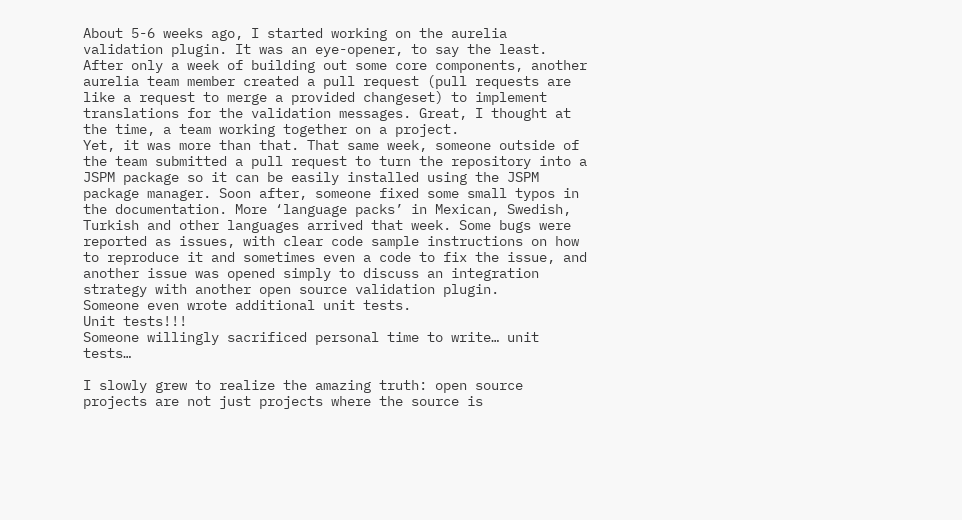About 5-6 weeks ago, I started working on the aurelia validation plugin. It was an eye-opener, to say the least. After only a week of building out some core components, another aurelia team member created a pull request (pull requests are like a request to merge a provided changeset) to implement translations for the validation messages. Great, I thought at the time, a team working together on a project.
Yet, it was more than that. That same week, someone outside of the team submitted a pull request to turn the repository into a JSPM package so it can be easily installed using the JSPM package manager. Soon after, someone fixed some small typos in the documentation. More ‘language packs’ in Mexican, Swedish, Turkish and other languages arrived that week. Some bugs were reported as issues, with clear code sample instructions on how to reproduce it and sometimes even a code to fix the issue, and another issue was opened simply to discuss an integration strategy with another open source validation plugin.
Someone even wrote additional unit tests.
Unit tests!!!
Someone willingly sacrificed personal time to write… unit tests…

I slowly grew to realize the amazing truth: open source projects are not just projects where the source is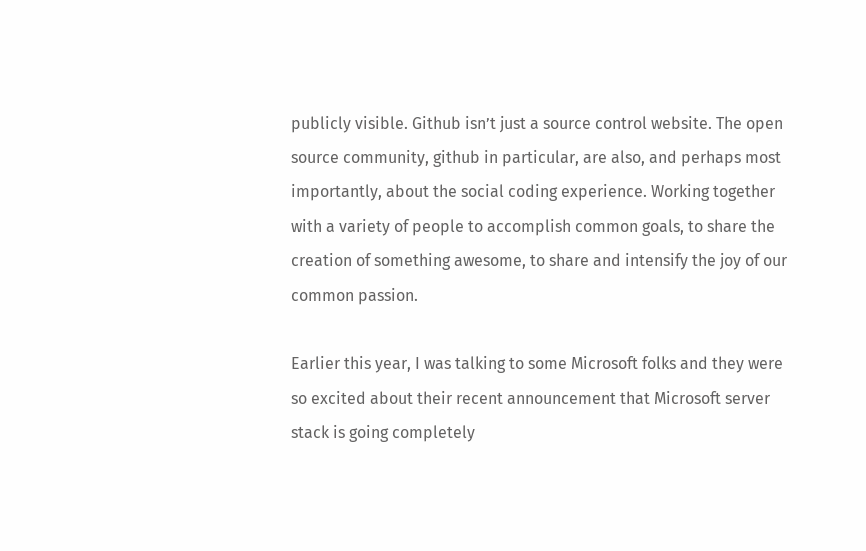publicly visible. Github isn’t just a source control website. The open source community, github in particular, are also, and perhaps most importantly, about the social coding experience. Working together with a variety of people to accomplish common goals, to share the creation of something awesome, to share and intensify the joy of our common passion.

Earlier this year, I was talking to some Microsoft folks and they were so excited about their recent announcement that Microsoft server stack is going completely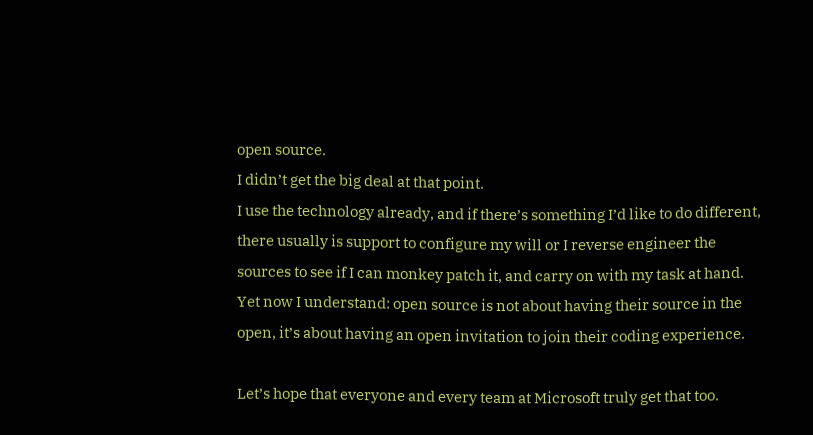open source.
I didn’t get the big deal at that point.
I use the technology already, and if there’s something I’d like to do different, there usually is support to configure my will or I reverse engineer the sources to see if I can monkey patch it, and carry on with my task at hand.
Yet now I understand: open source is not about having their source in the open, it’s about having an open invitation to join their coding experience.

Let’s hope that everyone and every team at Microsoft truly get that too.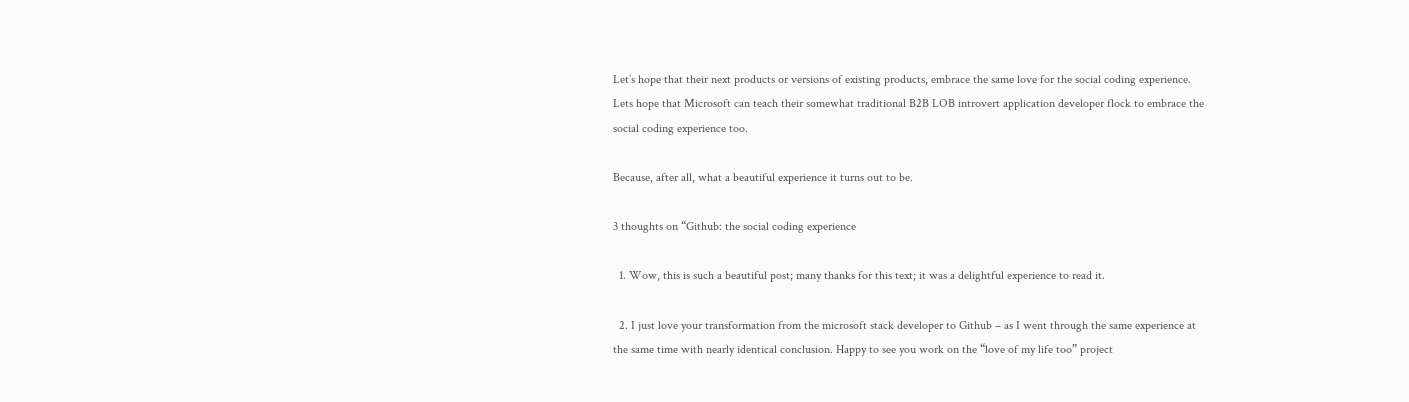Let’s hope that their next products or versions of existing products, embrace the same love for the social coding experience. Lets hope that Microsoft can teach their somewhat traditional B2B LOB introvert application developer flock to embrace the social coding experience too.

Because, after all, what a beautiful experience it turns out to be.

3 thoughts on “Github: the social coding experience

  1. Wow, this is such a beautiful post; many thanks for this text; it was a delightful experience to read it.

  2. I just love your transformation from the microsoft stack developer to Github – as I went through the same experience at the same time with nearly identical conclusion. Happy to see you work on the “love of my life too” project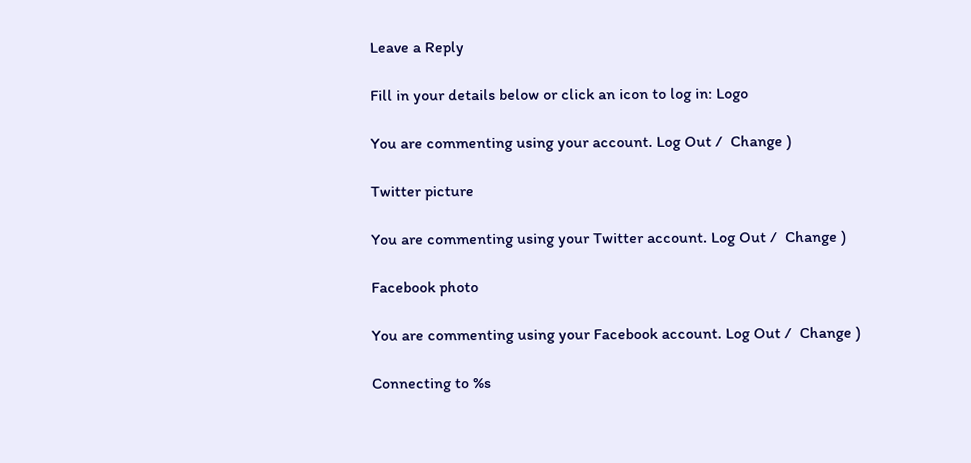Leave a Reply

Fill in your details below or click an icon to log in: Logo

You are commenting using your account. Log Out /  Change )

Twitter picture

You are commenting using your Twitter account. Log Out /  Change )

Facebook photo

You are commenting using your Facebook account. Log Out /  Change )

Connecting to %s